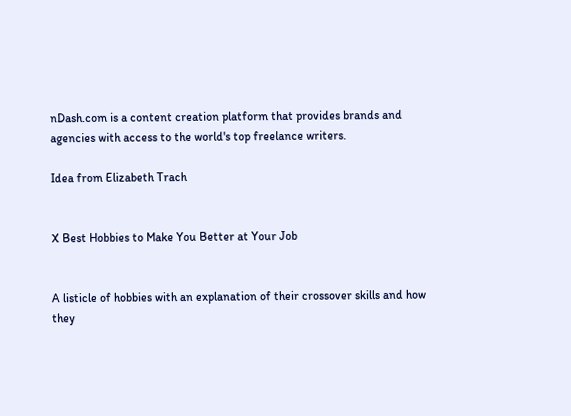nDash.com is a content creation platform that provides brands and agencies with access to the world's top freelance writers.

Idea from Elizabeth Trach


X Best Hobbies to Make You Better at Your Job


A listicle of hobbies with an explanation of their crossover skills and how they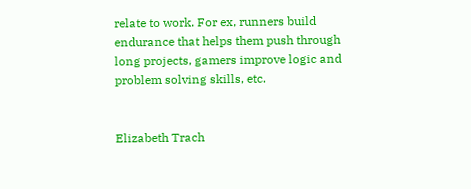relate to work. For ex, runners build endurance that helps them push through long projects, gamers improve logic and problem solving skills, etc.


Elizabeth Trach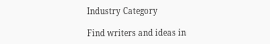Industry Category

Find writers and ideas in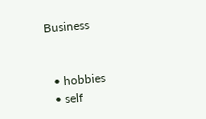Business


  • hobbies
  • self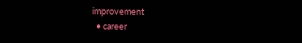improvement
  • career